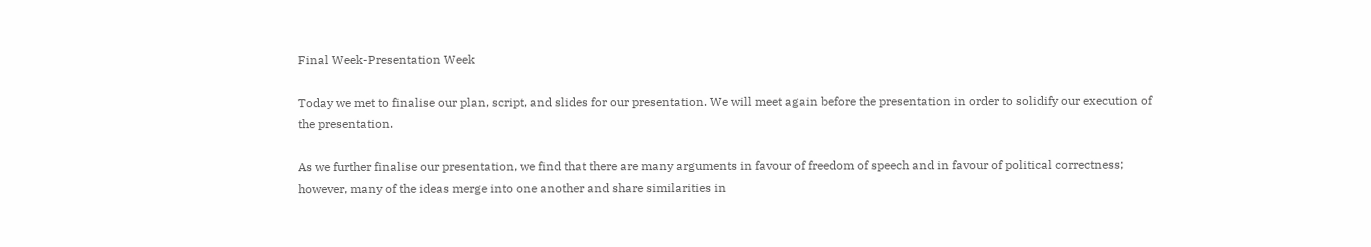Final Week-Presentation Week

Today we met to finalise our plan, script, and slides for our presentation. We will meet again before the presentation in order to solidify our execution of the presentation.

As we further finalise our presentation, we find that there are many arguments in favour of freedom of speech and in favour of political correctness; however, many of the ideas merge into one another and share similarities in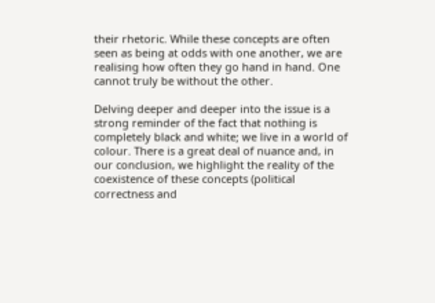their rhetoric. While these concepts are often seen as being at odds with one another, we are realising how often they go hand in hand. One cannot truly be without the other.

Delving deeper and deeper into the issue is a strong reminder of the fact that nothing is completely black and white; we live in a world of colour. There is a great deal of nuance and, in our conclusion, we highlight the reality of the coexistence of these concepts (political correctness and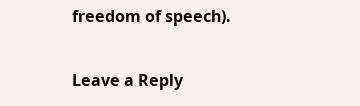freedom of speech).

Leave a Reply